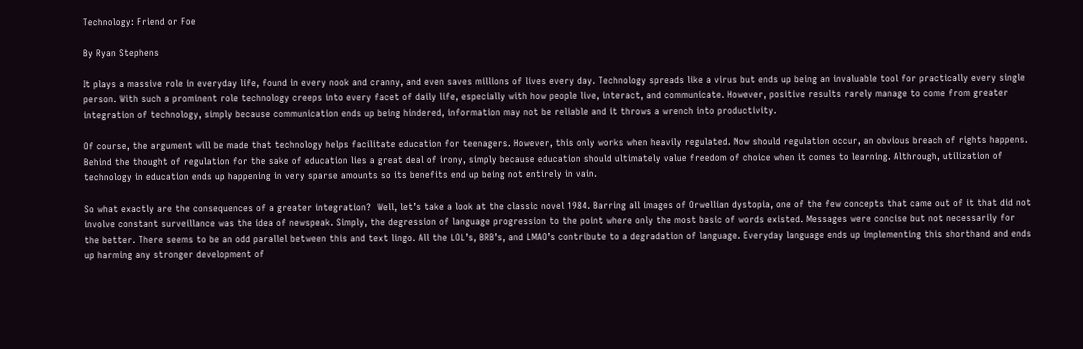Technology: Friend or Foe

By Ryan Stephens

It plays a massive role in everyday life, found in every nook and cranny, and even saves millions of lives every day. Technology spreads like a virus but ends up being an invaluable tool for practically every single person. With such a prominent role technology creeps into every facet of daily life, especially with how people live, interact, and communicate. However, positive results rarely manage to come from greater integration of technology, simply because communication ends up being hindered, information may not be reliable and it throws a wrench into productivity.

Of course, the argument will be made that technology helps facilitate education for teenagers. However, this only works when heavily regulated. Now should regulation occur, an obvious breach of rights happens. Behind the thought of regulation for the sake of education lies a great deal of irony, simply because education should ultimately value freedom of choice when it comes to learning. Althrough, utilization of technology in education ends up happening in very sparse amounts so its benefits end up being not entirely in vain.

So what exactly are the consequences of a greater integration?  Well, let’s take a look at the classic novel 1984. Barring all images of Orwellian dystopia, one of the few concepts that came out of it that did not involve constant surveillance was the idea of newspeak. Simply, the degression of language progression to the point where only the most basic of words existed. Messages were concise but not necessarily for the better. There seems to be an odd parallel between this and text lingo. All the LOL’s, BRB’s, and LMAO’s contribute to a degradation of language. Everyday language ends up implementing this shorthand and ends up harming any stronger development of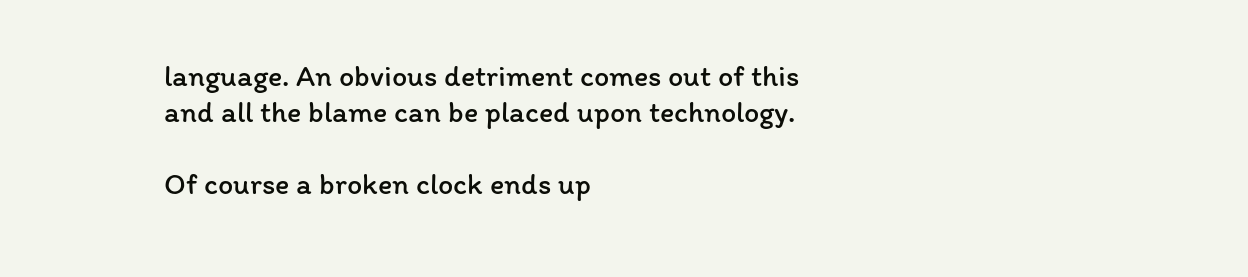language. An obvious detriment comes out of this and all the blame can be placed upon technology.

Of course a broken clock ends up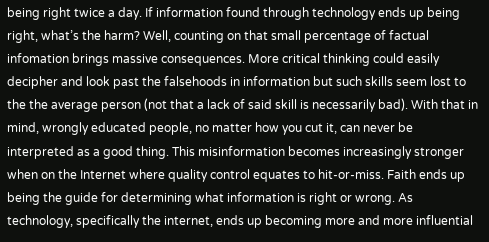being right twice a day. If information found through technology ends up being right, what’s the harm? Well, counting on that small percentage of factual infomation brings massive consequences. More critical thinking could easily decipher and look past the falsehoods in information but such skills seem lost to the the average person (not that a lack of said skill is necessarily bad). With that in mind, wrongly educated people, no matter how you cut it, can never be interpreted as a good thing. This misinformation becomes increasingly stronger when on the Internet where quality control equates to hit-or-miss. Faith ends up being the guide for determining what information is right or wrong. As technology, specifically the internet, ends up becoming more and more influential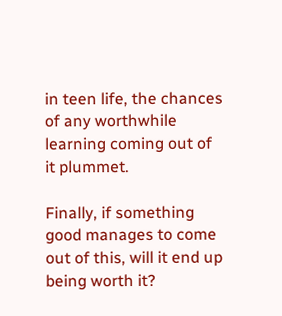in teen life, the chances of any worthwhile learning coming out of it plummet.

Finally, if something good manages to come out of this, will it end up being worth it?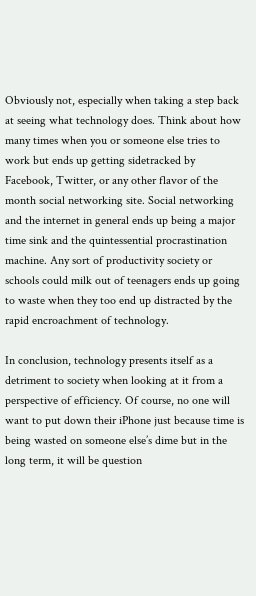Obviously not, especially when taking a step back at seeing what technology does. Think about how many times when you or someone else tries to work but ends up getting sidetracked by Facebook, Twitter, or any other flavor of the month social networking site. Social networking and the internet in general ends up being a major time sink and the quintessential procrastination machine. Any sort of productivity society or schools could milk out of teenagers ends up going to waste when they too end up distracted by the rapid encroachment of technology.

In conclusion, technology presents itself as a detriment to society when looking at it from a perspective of efficiency. Of course, no one will want to put down their iPhone just because time is being wasted on someone else’s dime but in the long term, it will be question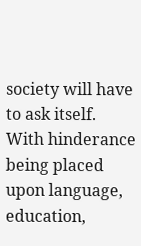society will have to ask itself. With hinderance being placed upon language, education,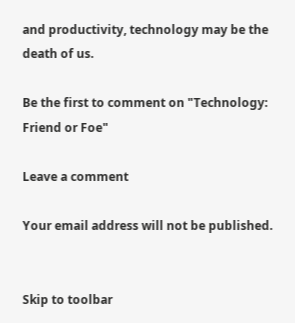and productivity, technology may be the death of us.

Be the first to comment on "Technology: Friend or Foe"

Leave a comment

Your email address will not be published.


Skip to toolbar